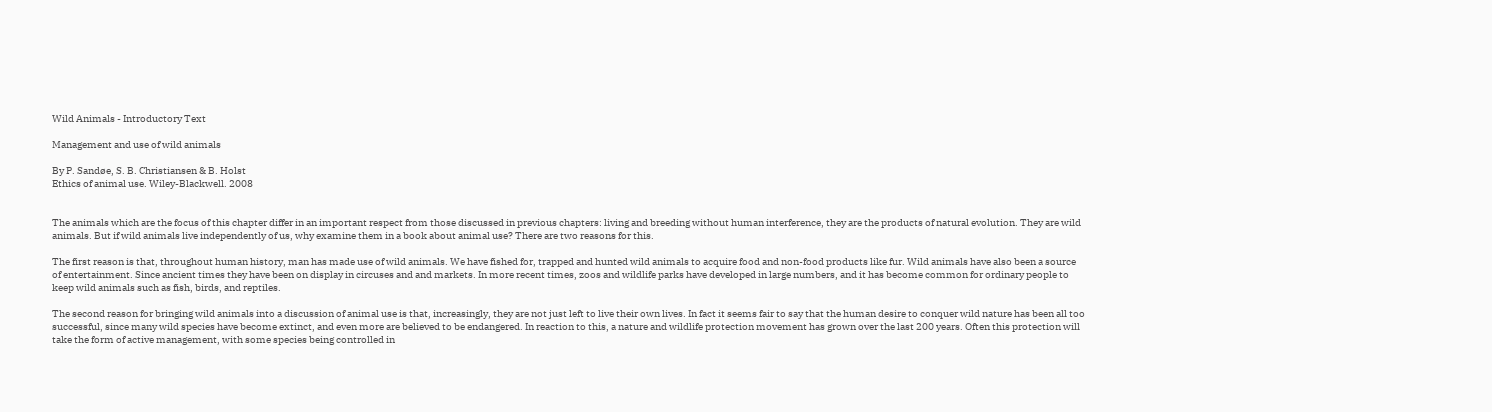Wild Animals - Introductory Text

Management and use of wild animals

By P. Sandøe, S. B. Christiansen & B. Holst
Ethics of animal use. Wiley-Blackwell. 2008


The animals which are the focus of this chapter differ in an important respect from those discussed in previous chapters: living and breeding without human interference, they are the products of natural evolution. They are wild animals. But if wild animals live independently of us, why examine them in a book about animal use? There are two reasons for this.

The first reason is that, throughout human history, man has made use of wild animals. We have fished for, trapped and hunted wild animals to acquire food and non-food products like fur. Wild animals have also been a source of entertainment. Since ancient times they have been on display in circuses and and markets. In more recent times, zoos and wildlife parks have developed in large numbers, and it has become common for ordinary people to keep wild animals such as fish, birds, and reptiles.

The second reason for bringing wild animals into a discussion of animal use is that, increasingly, they are not just left to live their own lives. In fact it seems fair to say that the human desire to conquer wild nature has been all too successful, since many wild species have become extinct, and even more are believed to be endangered. In reaction to this, a nature and wildlife protection movement has grown over the last 200 years. Often this protection will take the form of active management, with some species being controlled in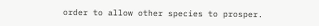order to allow other species to prosper.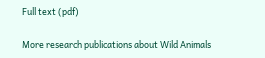Full text (pdf)

More research publications about Wild Animals